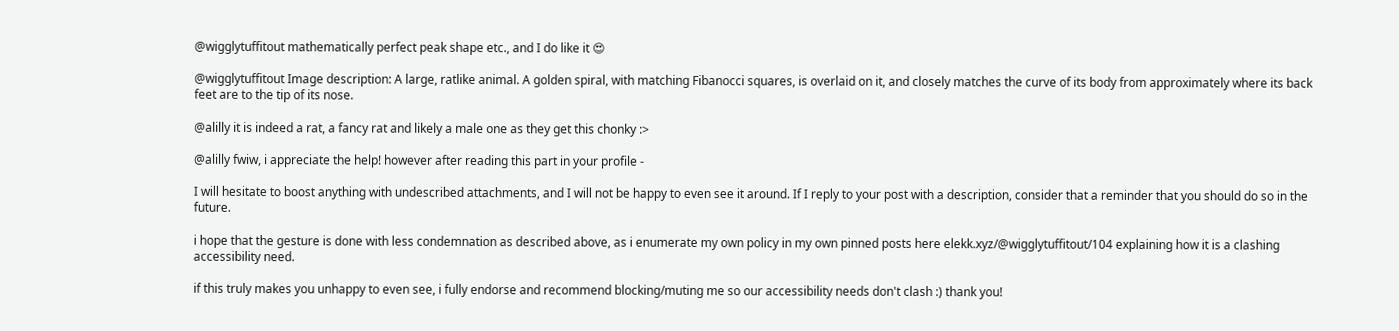@wigglytuffitout mathematically perfect peak shape etc., and I do like it 😍

@wigglytuffitout Image description: A large, ratlike animal. A golden spiral, with matching Fibanocci squares, is overlaid on it, and closely matches the curve of its body from approximately where its back feet are to the tip of its nose.

@alilly it is indeed a rat, a fancy rat and likely a male one as they get this chonky :>

@alilly fwiw, i appreciate the help! however after reading this part in your profile -

I will hesitate to boost anything with undescribed attachments, and I will not be happy to even see it around. If I reply to your post with a description, consider that a reminder that you should do so in the future.

i hope that the gesture is done with less condemnation as described above, as i enumerate my own policy in my own pinned posts here elekk.xyz/@wigglytuffitout/104 explaining how it is a clashing accessibility need.

if this truly makes you unhappy to even see, i fully endorse and recommend blocking/muting me so our accessibility needs don't clash :) thank you!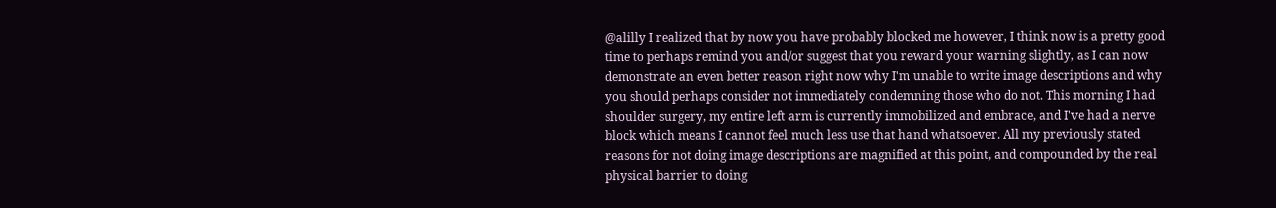@alilly I realized that by now you have probably blocked me however, I think now is a pretty good time to perhaps remind you and/or suggest that you reward your warning slightly, as I can now demonstrate an even better reason right now why I'm unable to write image descriptions and why you should perhaps consider not immediately condemning those who do not. This morning I had shoulder surgery, my entire left arm is currently immobilized and embrace, and I've had a nerve block which means I cannot feel much less use that hand whatsoever. All my previously stated reasons for not doing image descriptions are magnified at this point, and compounded by the real physical barrier to doing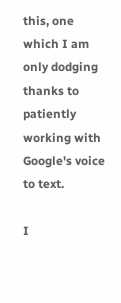this, one which I am only dodging thanks to patiently working with Google's voice to text.

I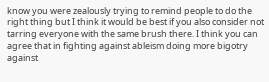know you were zealously trying to remind people to do the right thing but I think it would be best if you also consider not tarring everyone with the same brush there. I think you can agree that in fighting against ableism doing more bigotry against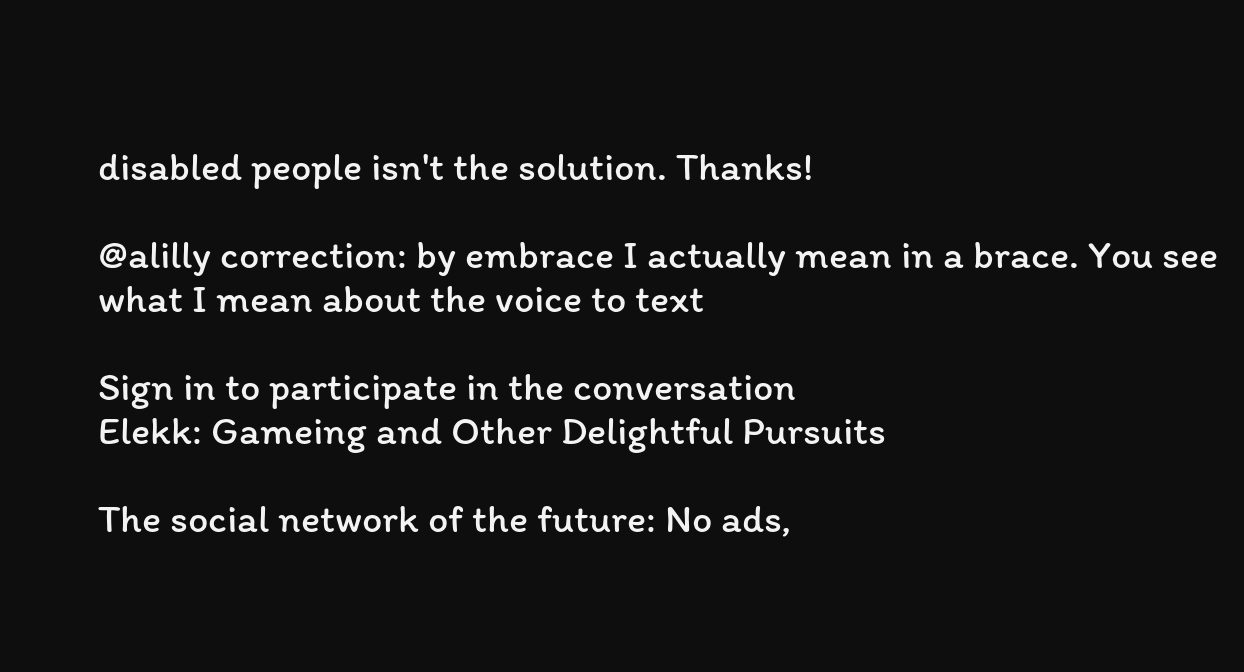disabled people isn't the solution. Thanks!

@alilly correction: by embrace I actually mean in a brace. You see what I mean about the voice to text

Sign in to participate in the conversation
Elekk: Gameing and Other Delightful Pursuits

The social network of the future: No ads,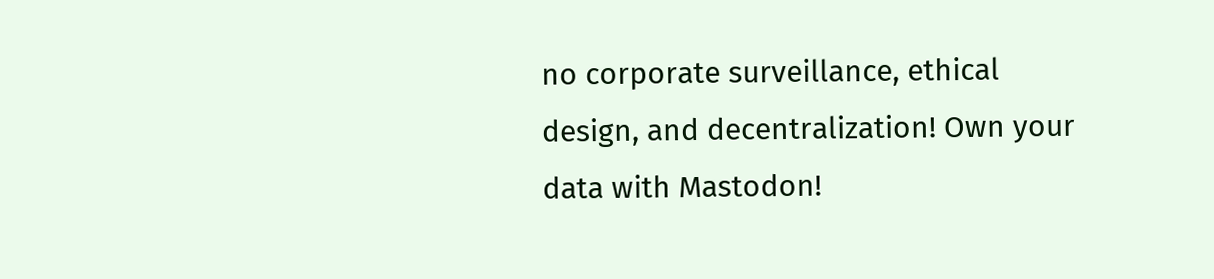no corporate surveillance, ethical design, and decentralization! Own your data with Mastodon!